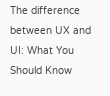The difference between UX and UI: What You Should Know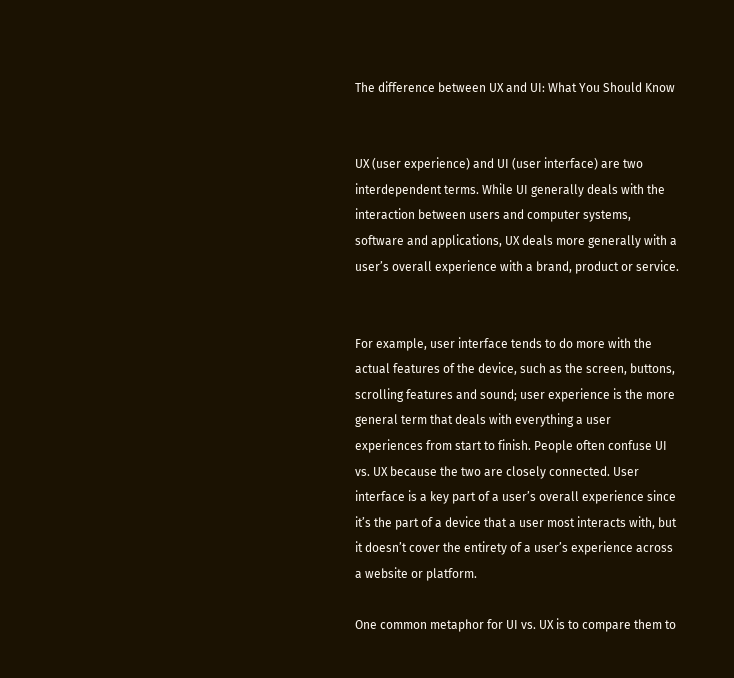The difference between UX and UI: What You Should Know


UX (user experience) and UI (user interface) are two interdependent terms. While UI generally deals with the interaction between users and computer systems, software and applications, UX deals more generally with a user’s overall experience with a brand, product or service.


For example, user interface tends to do more with the actual features of the device, such as the screen, buttons, scrolling features and sound; user experience is the more general term that deals with everything a user experiences from start to finish. People often confuse UI vs. UX because the two are closely connected. User interface is a key part of a user’s overall experience since it’s the part of a device that a user most interacts with, but it doesn’t cover the entirety of a user’s experience across a website or platform.

One common metaphor for UI vs. UX is to compare them to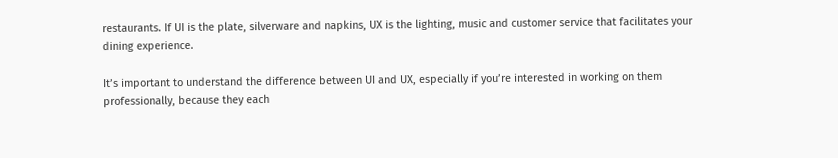restaurants. If UI is the plate, silverware and napkins, UX is the lighting, music and customer service that facilitates your dining experience.

It’s important to understand the difference between UI and UX, especially if you’re interested in working on them professionally, because they each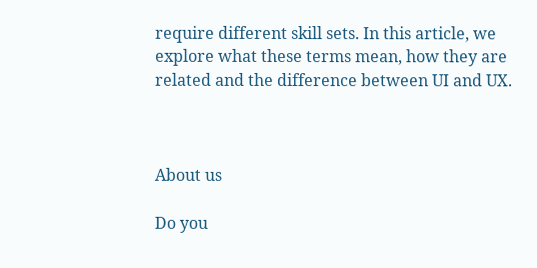require different skill sets. In this article, we explore what these terms mean, how they are related and the difference between UI and UX.



About us

Do you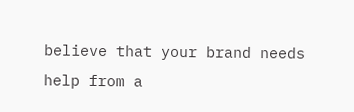believe that your brand needs help from a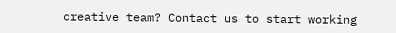creative team? Contact us to start working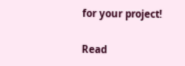for your project!

Read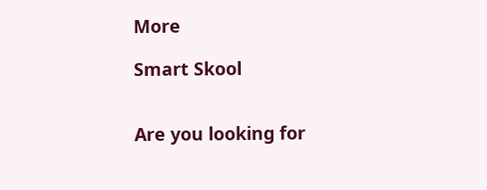More

Smart Skool


Are you looking for